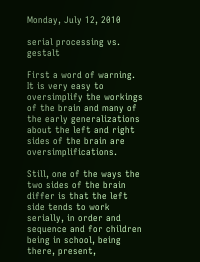Monday, July 12, 2010

serial processing vs. gestalt

First a word of warning. It is very easy to oversimplify the workings of the brain and many of the early generalizations about the left and right sides of the brain are oversimplifications.

Still, one of the ways the two sides of the brain differ is that the left side tends to work serially, in order and sequence and for children being in school, being there, present,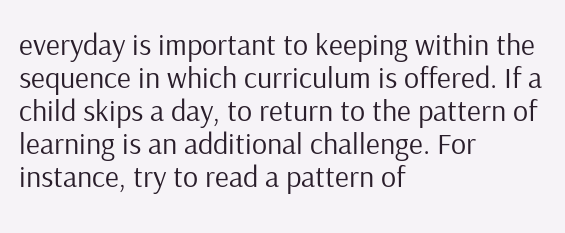everyday is important to keeping within the sequence in which curriculum is offered. If a child skips a day, to return to the pattern of learning is an additional challenge. For instance, try to read a pattern of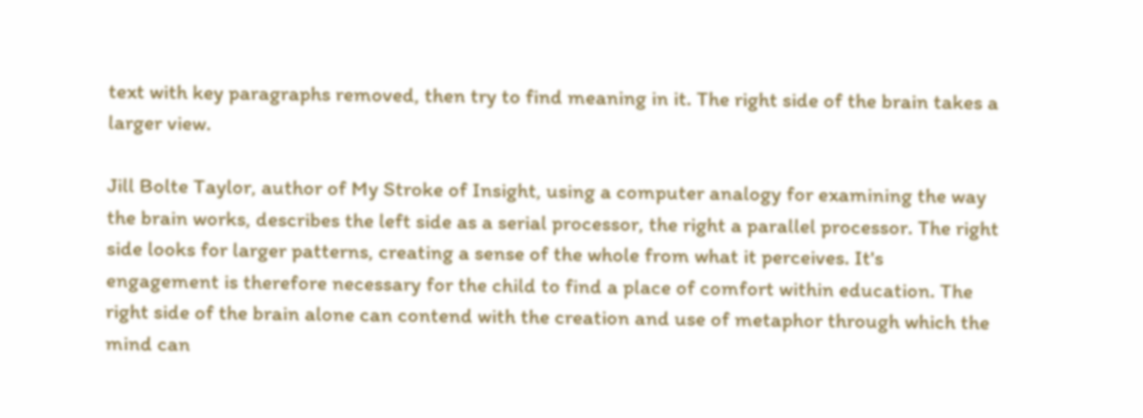text with key paragraphs removed, then try to find meaning in it. The right side of the brain takes a larger view.

Jill Bolte Taylor, author of My Stroke of Insight, using a computer analogy for examining the way the brain works, describes the left side as a serial processor, the right a parallel processor. The right side looks for larger patterns, creating a sense of the whole from what it perceives. It's engagement is therefore necessary for the child to find a place of comfort within education. The right side of the brain alone can contend with the creation and use of metaphor through which the mind can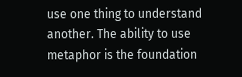use one thing to understand another. The ability to use metaphor is the foundation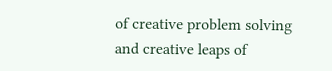of creative problem solving and creative leaps of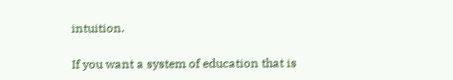intuition.

If you want a system of education that is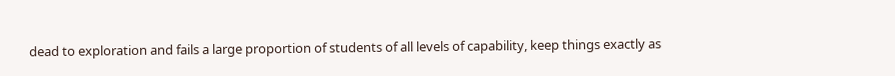dead to exploration and fails a large proportion of students of all levels of capability, keep things exactly as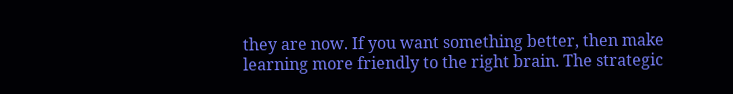they are now. If you want something better, then make learning more friendly to the right brain. The strategic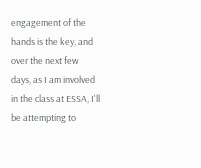engagement of the hands is the key, and over the next few days, as I am involved in the class at ESSA, I'll be attempting to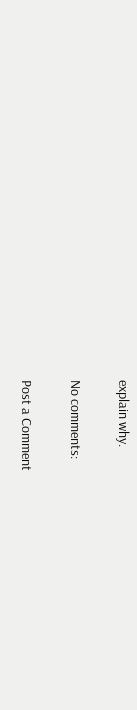explain why.

No comments:

Post a Comment